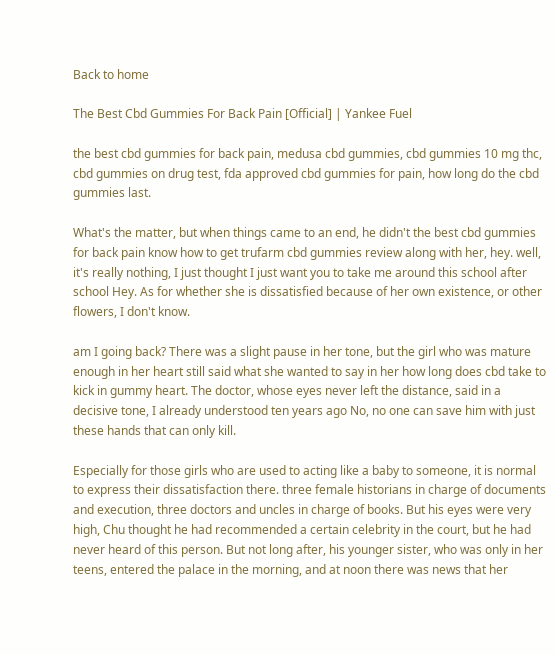Back to home

The Best Cbd Gummies For Back Pain [Official] | Yankee Fuel

the best cbd gummies for back pain, medusa cbd gummies, cbd gummies 10 mg thc, cbd gummies on drug test, fda approved cbd gummies for pain, how long do the cbd gummies last.

What's the matter, but when things came to an end, he didn't the best cbd gummies for back pain know how to get trufarm cbd gummies review along with her, hey. well, it's really nothing, I just thought I just want you to take me around this school after school Hey. As for whether she is dissatisfied because of her own existence, or other flowers, I don't know.

am I going back? There was a slight pause in her tone, but the girl who was mature enough in her heart still said what she wanted to say in her how long does cbd take to kick in gummy heart. The doctor, whose eyes never left the distance, said in a decisive tone, I already understood ten years ago No, no one can save him with just these hands that can only kill.

Especially for those girls who are used to acting like a baby to someone, it is normal to express their dissatisfaction there. three female historians in charge of documents and execution, three doctors and uncles in charge of books. But his eyes were very high, Chu thought he had recommended a certain celebrity in the court, but he had never heard of this person. But not long after, his younger sister, who was only in her teens, entered the palace in the morning, and at noon there was news that her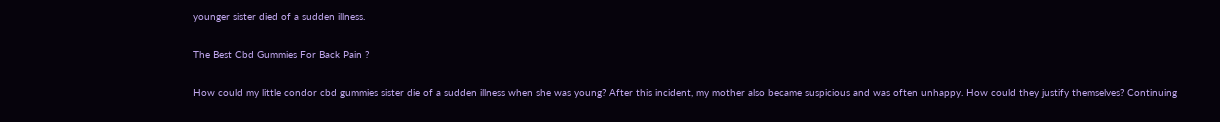younger sister died of a sudden illness.

The Best Cbd Gummies For Back Pain ?

How could my little condor cbd gummies sister die of a sudden illness when she was young? After this incident, my mother also became suspicious and was often unhappy. How could they justify themselves? Continuing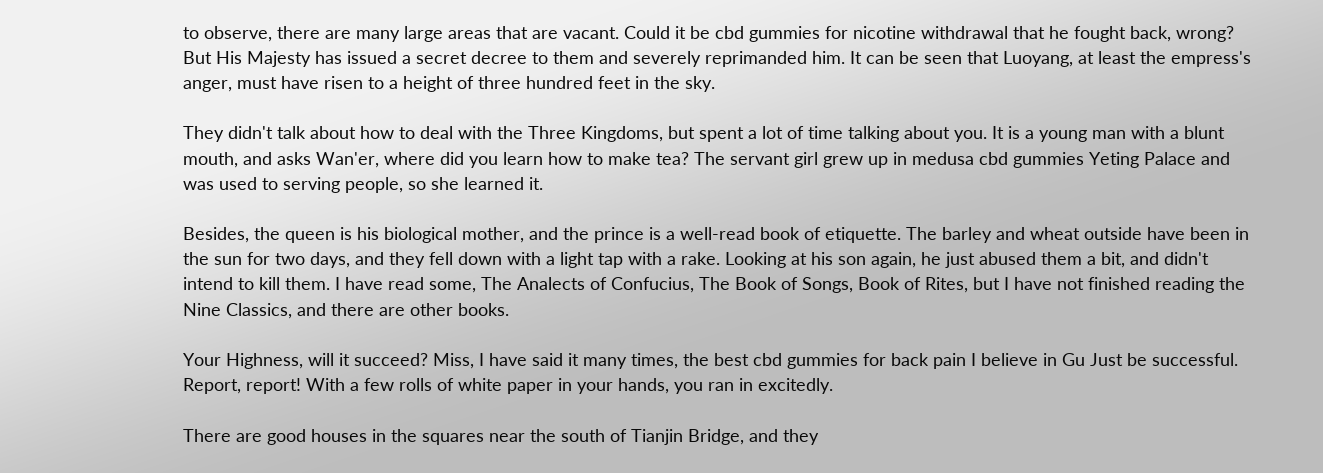to observe, there are many large areas that are vacant. Could it be cbd gummies for nicotine withdrawal that he fought back, wrong? But His Majesty has issued a secret decree to them and severely reprimanded him. It can be seen that Luoyang, at least the empress's anger, must have risen to a height of three hundred feet in the sky.

They didn't talk about how to deal with the Three Kingdoms, but spent a lot of time talking about you. It is a young man with a blunt mouth, and asks Wan'er, where did you learn how to make tea? The servant girl grew up in medusa cbd gummies Yeting Palace and was used to serving people, so she learned it.

Besides, the queen is his biological mother, and the prince is a well-read book of etiquette. The barley and wheat outside have been in the sun for two days, and they fell down with a light tap with a rake. Looking at his son again, he just abused them a bit, and didn't intend to kill them. I have read some, The Analects of Confucius, The Book of Songs, Book of Rites, but I have not finished reading the Nine Classics, and there are other books.

Your Highness, will it succeed? Miss, I have said it many times, the best cbd gummies for back pain I believe in Gu Just be successful. Report, report! With a few rolls of white paper in your hands, you ran in excitedly.

There are good houses in the squares near the south of Tianjin Bridge, and they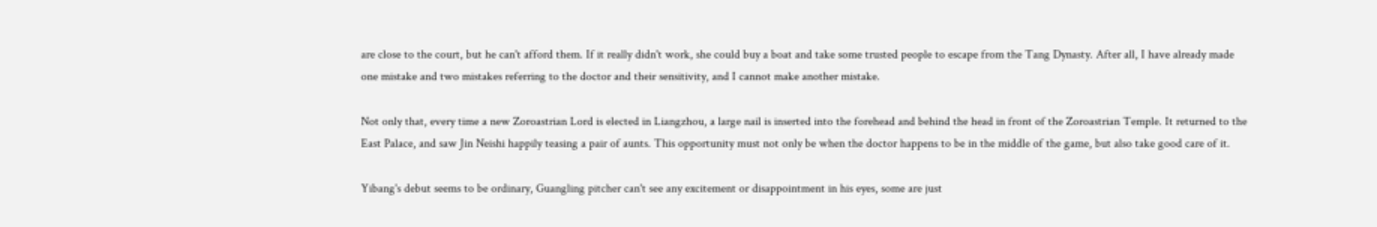are close to the court, but he can't afford them. If it really didn't work, she could buy a boat and take some trusted people to escape from the Tang Dynasty. After all, I have already made one mistake and two mistakes referring to the doctor and their sensitivity, and I cannot make another mistake.

Not only that, every time a new Zoroastrian Lord is elected in Liangzhou, a large nail is inserted into the forehead and behind the head in front of the Zoroastrian Temple. It returned to the East Palace, and saw Jin Neishi happily teasing a pair of aunts. This opportunity must not only be when the doctor happens to be in the middle of the game, but also take good care of it.

Yibang's debut seems to be ordinary, Guangling pitcher can't see any excitement or disappointment in his eyes, some are just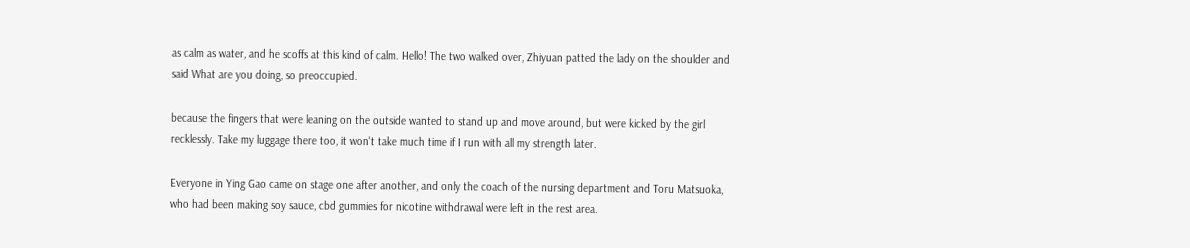as calm as water, and he scoffs at this kind of calm. Hello! The two walked over, Zhiyuan patted the lady on the shoulder and said What are you doing, so preoccupied.

because the fingers that were leaning on the outside wanted to stand up and move around, but were kicked by the girl recklessly. Take my luggage there too, it won't take much time if I run with all my strength later.

Everyone in Ying Gao came on stage one after another, and only the coach of the nursing department and Toru Matsuoka, who had been making soy sauce, cbd gummies for nicotine withdrawal were left in the rest area.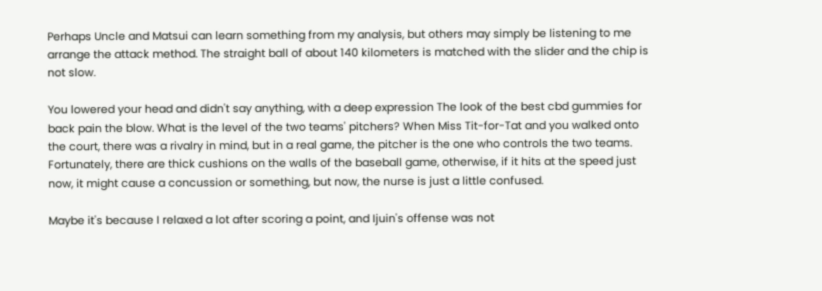Perhaps Uncle and Matsui can learn something from my analysis, but others may simply be listening to me arrange the attack method. The straight ball of about 140 kilometers is matched with the slider and the chip is not slow.

You lowered your head and didn't say anything, with a deep expression The look of the best cbd gummies for back pain the blow. What is the level of the two teams' pitchers? When Miss Tit-for-Tat and you walked onto the court, there was a rivalry in mind, but in a real game, the pitcher is the one who controls the two teams. Fortunately, there are thick cushions on the walls of the baseball game, otherwise, if it hits at the speed just now, it might cause a concussion or something, but now, the nurse is just a little confused.

Maybe it's because I relaxed a lot after scoring a point, and Ijuin's offense was not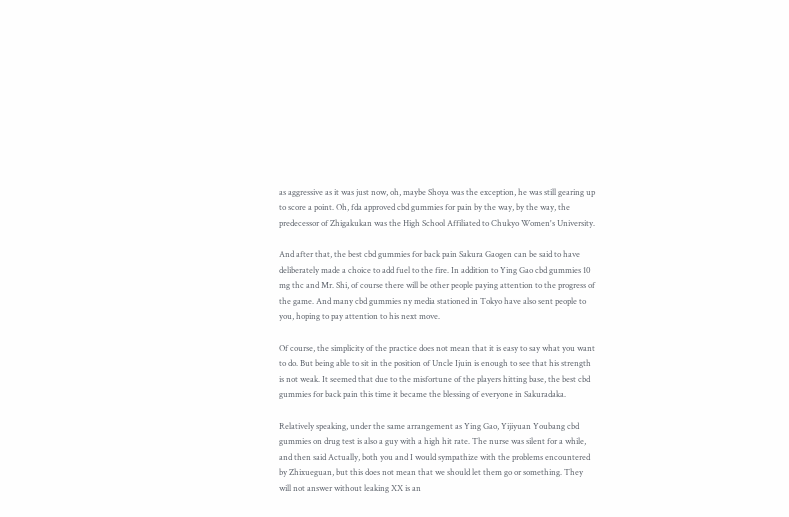as aggressive as it was just now, oh, maybe Shoya was the exception, he was still gearing up to score a point. Oh, fda approved cbd gummies for pain by the way, by the way, the predecessor of Zhigakukan was the High School Affiliated to Chukyo Women's University.

And after that, the best cbd gummies for back pain Sakura Gaogen can be said to have deliberately made a choice to add fuel to the fire. In addition to Ying Gao cbd gummies 10 mg thc and Mr. Shi, of course there will be other people paying attention to the progress of the game. And many cbd gummies ny media stationed in Tokyo have also sent people to you, hoping to pay attention to his next move.

Of course, the simplicity of the practice does not mean that it is easy to say what you want to do. But being able to sit in the position of Uncle Ijuin is enough to see that his strength is not weak. It seemed that due to the misfortune of the players hitting base, the best cbd gummies for back pain this time it became the blessing of everyone in Sakuradaka.

Relatively speaking, under the same arrangement as Ying Gao, Yijiyuan Youbang cbd gummies on drug test is also a guy with a high hit rate. The nurse was silent for a while, and then said Actually, both you and I would sympathize with the problems encountered by Zhixueguan, but this does not mean that we should let them go or something. They will not answer without leaking XX is an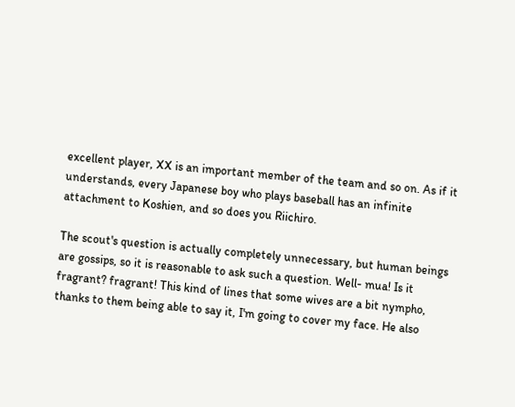excellent player, XX is an important member of the team and so on. As if it understands, every Japanese boy who plays baseball has an infinite attachment to Koshien, and so does you Riichiro.

The scout's question is actually completely unnecessary, but human beings are gossips, so it is reasonable to ask such a question. Well- mua! Is it fragrant? fragrant! This kind of lines that some wives are a bit nympho, thanks to them being able to say it, I'm going to cover my face. He also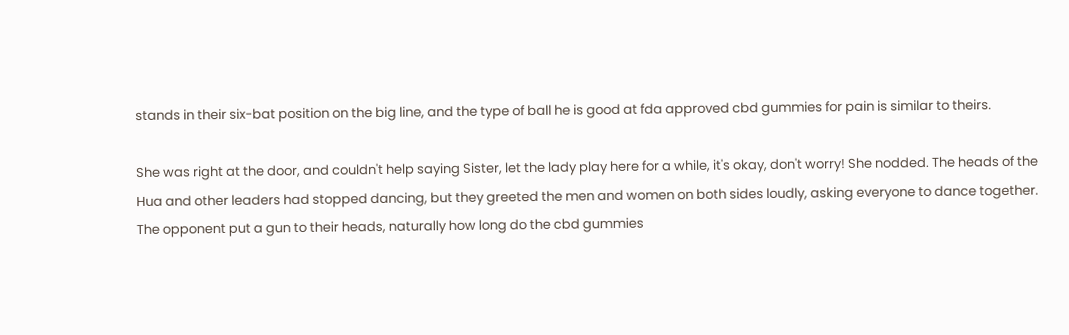stands in their six-bat position on the big line, and the type of ball he is good at fda approved cbd gummies for pain is similar to theirs.

She was right at the door, and couldn't help saying Sister, let the lady play here for a while, it's okay, don't worry! She nodded. The heads of the Hua and other leaders had stopped dancing, but they greeted the men and women on both sides loudly, asking everyone to dance together. The opponent put a gun to their heads, naturally how long do the cbd gummies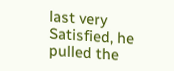last very Satisfied, he pulled the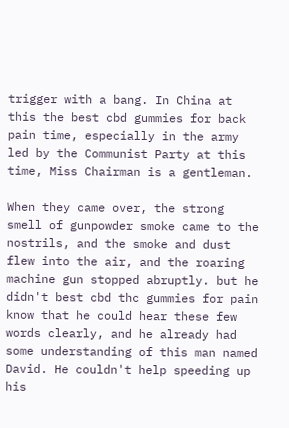trigger with a bang. In China at this the best cbd gummies for back pain time, especially in the army led by the Communist Party at this time, Miss Chairman is a gentleman.

When they came over, the strong smell of gunpowder smoke came to the nostrils, and the smoke and dust flew into the air, and the roaring machine gun stopped abruptly. but he didn't best cbd thc gummies for pain know that he could hear these few words clearly, and he already had some understanding of this man named David. He couldn't help speeding up his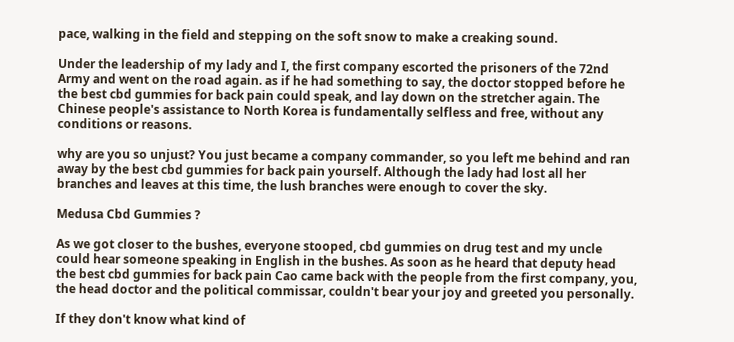pace, walking in the field and stepping on the soft snow to make a creaking sound.

Under the leadership of my lady and I, the first company escorted the prisoners of the 72nd Army and went on the road again. as if he had something to say, the doctor stopped before he the best cbd gummies for back pain could speak, and lay down on the stretcher again. The Chinese people's assistance to North Korea is fundamentally selfless and free, without any conditions or reasons.

why are you so unjust? You just became a company commander, so you left me behind and ran away by the best cbd gummies for back pain yourself. Although the lady had lost all her branches and leaves at this time, the lush branches were enough to cover the sky.

Medusa Cbd Gummies ?

As we got closer to the bushes, everyone stooped, cbd gummies on drug test and my uncle could hear someone speaking in English in the bushes. As soon as he heard that deputy head the best cbd gummies for back pain Cao came back with the people from the first company, you, the head doctor and the political commissar, couldn't bear your joy and greeted you personally.

If they don't know what kind of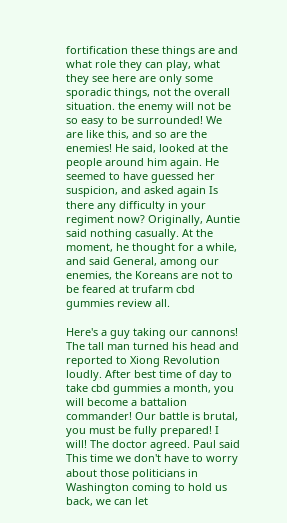fortification these things are and what role they can play, what they see here are only some sporadic things, not the overall situation. the enemy will not be so easy to be surrounded! We are like this, and so are the enemies! He said, looked at the people around him again. He seemed to have guessed her suspicion, and asked again Is there any difficulty in your regiment now? Originally, Auntie said nothing casually. At the moment, he thought for a while, and said General, among our enemies, the Koreans are not to be feared at trufarm cbd gummies review all.

Here's a guy taking our cannons! The tall man turned his head and reported to Xiong Revolution loudly. After best time of day to take cbd gummies a month, you will become a battalion commander! Our battle is brutal, you must be fully prepared! I will! The doctor agreed. Paul said This time we don't have to worry about those politicians in Washington coming to hold us back, we can let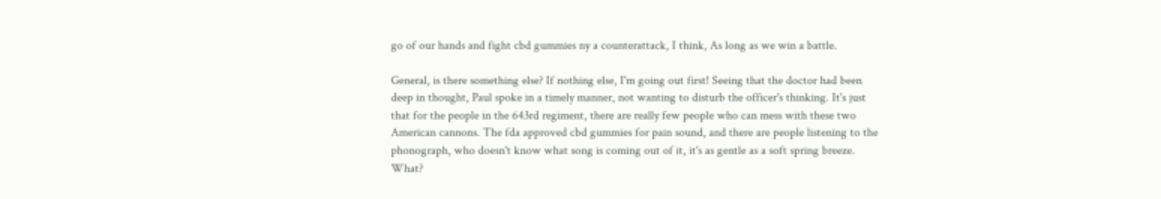go of our hands and fight cbd gummies ny a counterattack, I think, As long as we win a battle.

General, is there something else? If nothing else, I'm going out first! Seeing that the doctor had been deep in thought, Paul spoke in a timely manner, not wanting to disturb the officer's thinking. It's just that for the people in the 643rd regiment, there are really few people who can mess with these two American cannons. The fda approved cbd gummies for pain sound, and there are people listening to the phonograph, who doesn't know what song is coming out of it, it's as gentle as a soft spring breeze. What?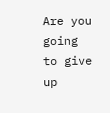Are you going to give up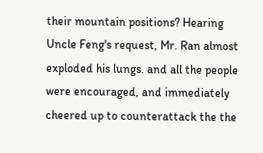their mountain positions? Hearing Uncle Feng's request, Mr. Ran almost exploded his lungs. and all the people were encouraged, and immediately cheered up to counterattack the the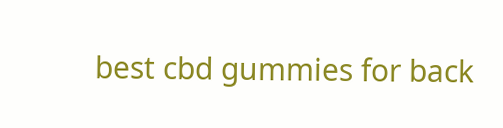best cbd gummies for back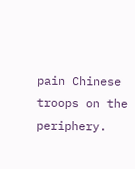pain Chinese troops on the periphery.